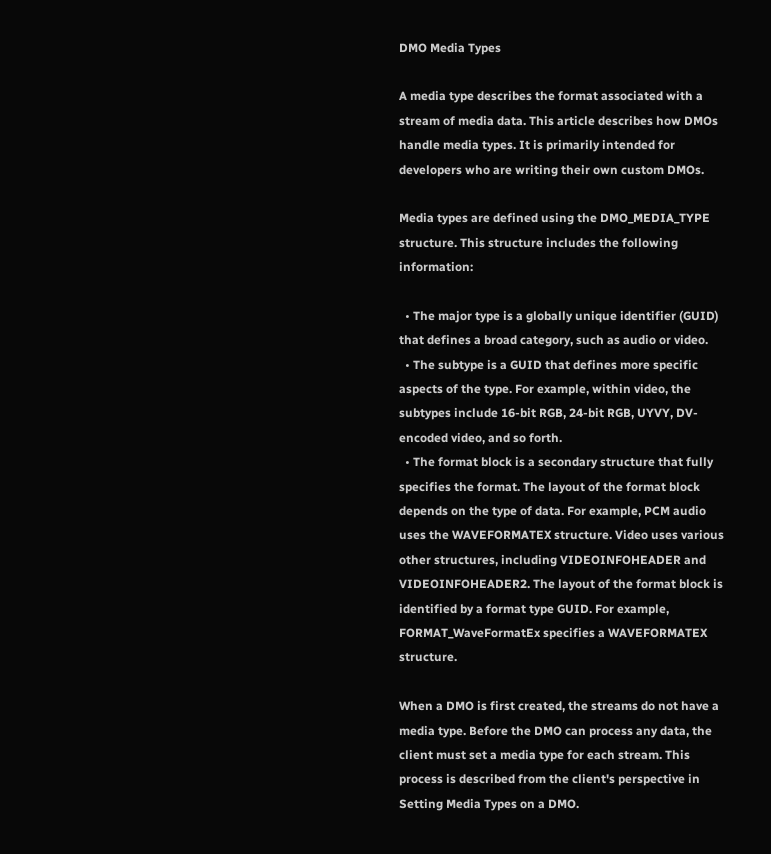DMO Media Types

A media type describes the format associated with a stream of media data. This article describes how DMOs handle media types. It is primarily intended for developers who are writing their own custom DMOs.

Media types are defined using the DMO_MEDIA_TYPE structure. This structure includes the following information:

  • The major type is a globally unique identifier (GUID) that defines a broad category, such as audio or video.
  • The subtype is a GUID that defines more specific aspects of the type. For example, within video, the subtypes include 16-bit RGB, 24-bit RGB, UYVY, DV-encoded video, and so forth.
  • The format block is a secondary structure that fully specifies the format. The layout of the format block depends on the type of data. For example, PCM audio uses the WAVEFORMATEX structure. Video uses various other structures, including VIDEOINFOHEADER and VIDEOINFOHEADER2. The layout of the format block is identified by a format type GUID. For example, FORMAT_WaveFormatEx specifies a WAVEFORMATEX structure.

When a DMO is first created, the streams do not have a media type. Before the DMO can process any data, the client must set a media type for each stream. This process is described from the client's perspective in Setting Media Types on a DMO.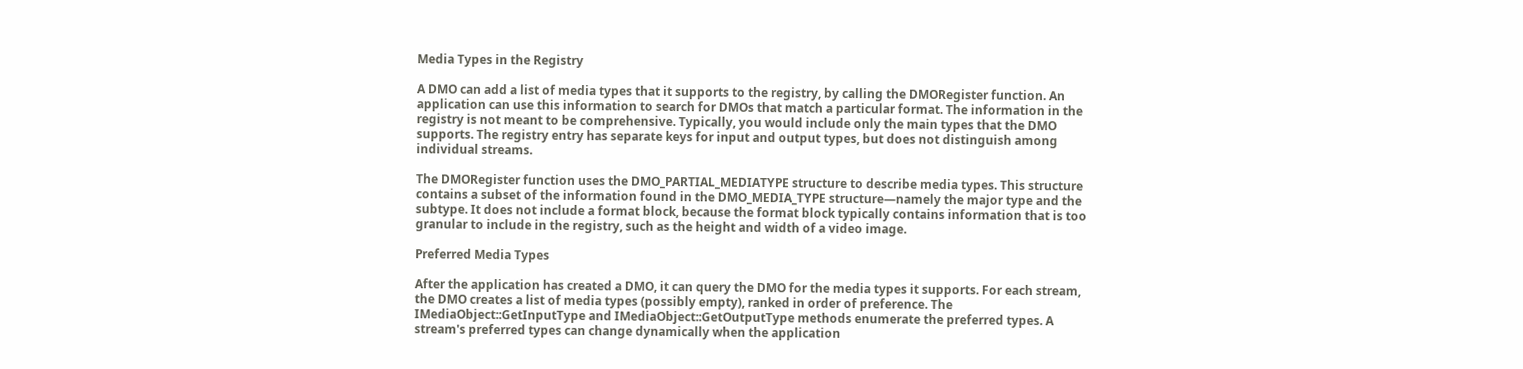Media Types in the Registry

A DMO can add a list of media types that it supports to the registry, by calling the DMORegister function. An application can use this information to search for DMOs that match a particular format. The information in the registry is not meant to be comprehensive. Typically, you would include only the main types that the DMO supports. The registry entry has separate keys for input and output types, but does not distinguish among individual streams.

The DMORegister function uses the DMO_PARTIAL_MEDIATYPE structure to describe media types. This structure contains a subset of the information found in the DMO_MEDIA_TYPE structure—namely the major type and the subtype. It does not include a format block, because the format block typically contains information that is too granular to include in the registry, such as the height and width of a video image.

Preferred Media Types

After the application has created a DMO, it can query the DMO for the media types it supports. For each stream, the DMO creates a list of media types (possibly empty), ranked in order of preference. The IMediaObject::GetInputType and IMediaObject::GetOutputType methods enumerate the preferred types. A stream's preferred types can change dynamically when the application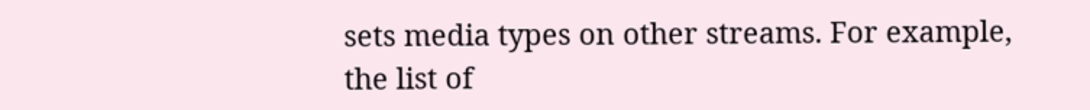sets media types on other streams. For example, the list of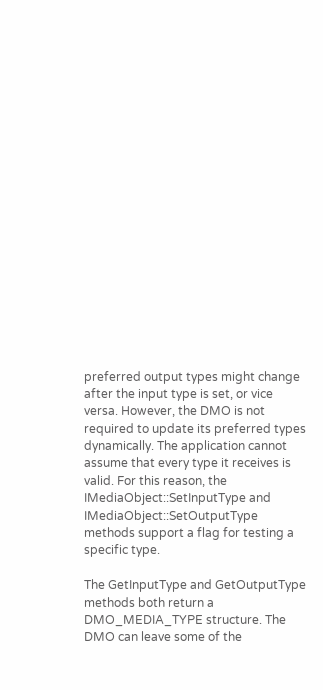preferred output types might change after the input type is set, or vice versa. However, the DMO is not required to update its preferred types dynamically. The application cannot assume that every type it receives is valid. For this reason, the IMediaObject::SetInputType and IMediaObject::SetOutputType methods support a flag for testing a specific type.

The GetInputType and GetOutputType methods both return a DMO_MEDIA_TYPE structure. The DMO can leave some of the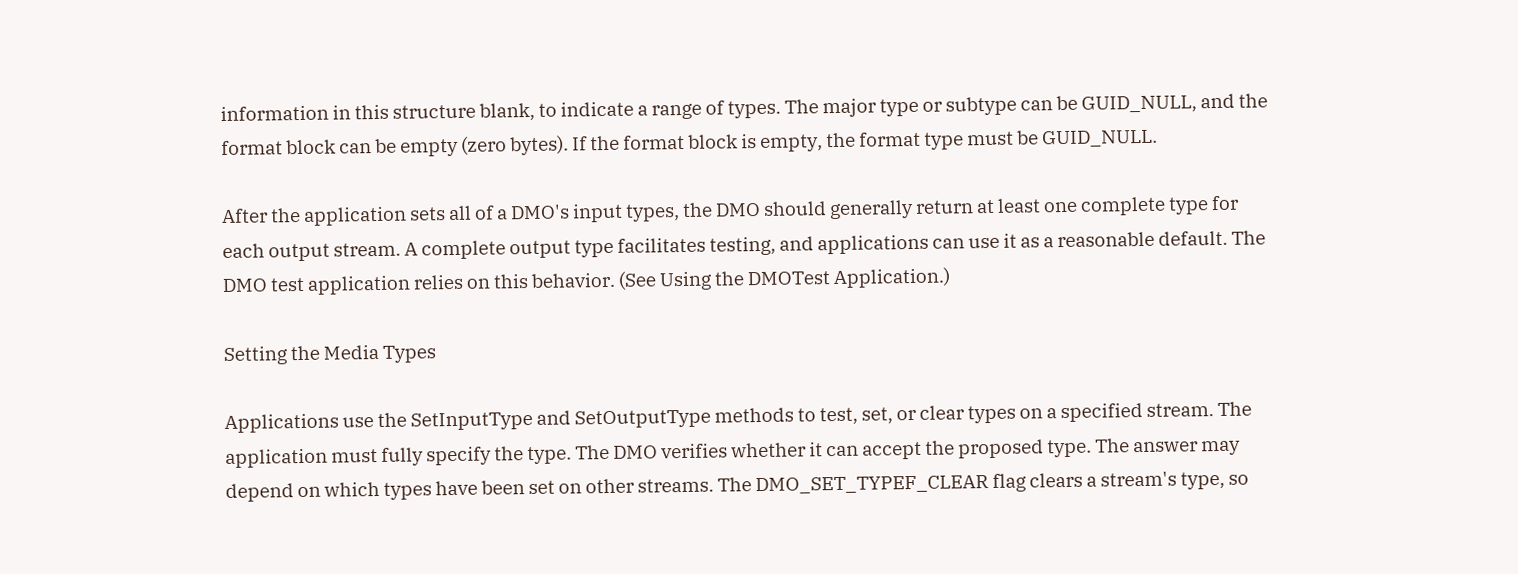information in this structure blank, to indicate a range of types. The major type or subtype can be GUID_NULL, and the format block can be empty (zero bytes). If the format block is empty, the format type must be GUID_NULL.

After the application sets all of a DMO's input types, the DMO should generally return at least one complete type for each output stream. A complete output type facilitates testing, and applications can use it as a reasonable default. The DMO test application relies on this behavior. (See Using the DMOTest Application.)

Setting the Media Types

Applications use the SetInputType and SetOutputType methods to test, set, or clear types on a specified stream. The application must fully specify the type. The DMO verifies whether it can accept the proposed type. The answer may depend on which types have been set on other streams. The DMO_SET_TYPEF_CLEAR flag clears a stream's type, so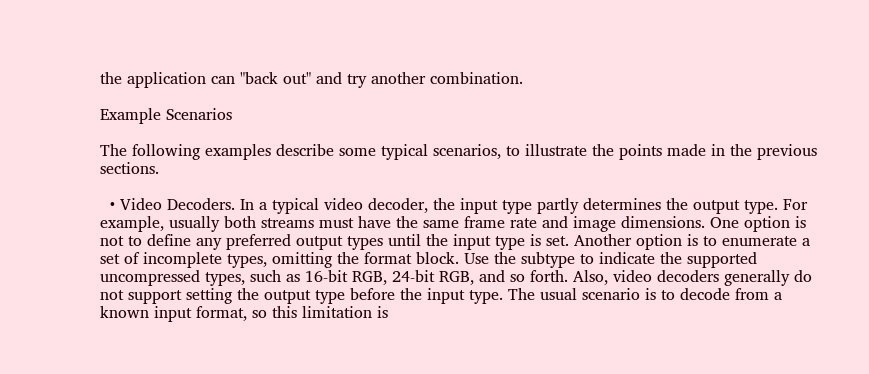the application can "back out" and try another combination.

Example Scenarios

The following examples describe some typical scenarios, to illustrate the points made in the previous sections.

  • Video Decoders. In a typical video decoder, the input type partly determines the output type. For example, usually both streams must have the same frame rate and image dimensions. One option is not to define any preferred output types until the input type is set. Another option is to enumerate a set of incomplete types, omitting the format block. Use the subtype to indicate the supported uncompressed types, such as 16-bit RGB, 24-bit RGB, and so forth. Also, video decoders generally do not support setting the output type before the input type. The usual scenario is to decode from a known input format, so this limitation is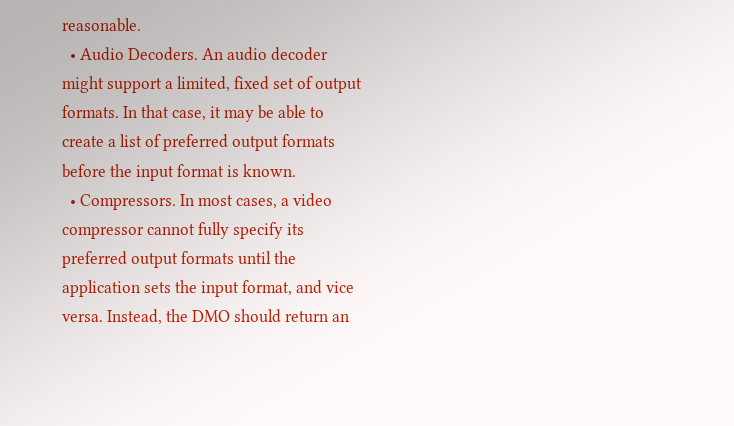reasonable.
  • Audio Decoders. An audio decoder might support a limited, fixed set of output formats. In that case, it may be able to create a list of preferred output formats before the input format is known.
  • Compressors. In most cases, a video compressor cannot fully specify its preferred output formats until the application sets the input format, and vice versa. Instead, the DMO should return an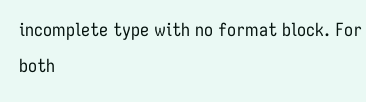incomplete type with no format block. For both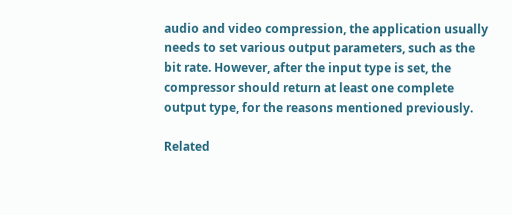audio and video compression, the application usually needs to set various output parameters, such as the bit rate. However, after the input type is set, the compressor should return at least one complete output type, for the reasons mentioned previously.

Related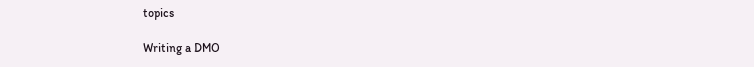topics

Writing a DMO